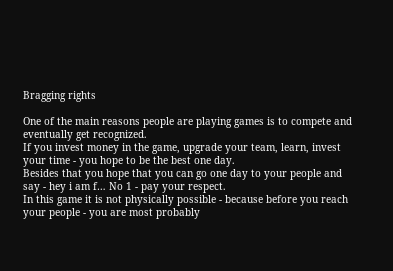Bragging rights

One of the main reasons people are playing games is to compete and eventually get recognized.
If you invest money in the game, upgrade your team, learn, invest your time - you hope to be the best one day.
Besides that you hope that you can go one day to your people and say - hey i am f… No 1 - pay your respect.
In this game it is not physically possible - because before you reach your people - you are most probably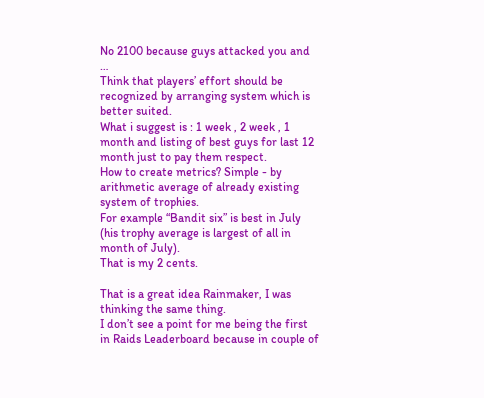No 2100 because guys attacked you and …
Think that players’ effort should be recognized by arranging system which is better suited.
What i suggest is : 1 week , 2 week , 1 month and listing of best guys for last 12 month just to pay them respect.
How to create metrics? Simple - by arithmetic average of already existing system of trophies.
For example “Bandit six” is best in July (his trophy average is largest of all in month of July).
That is my 2 cents.

That is a great idea Rainmaker, I was thinking the same thing.
I don’t see a point for me being the first in Raids Leaderboard because in couple of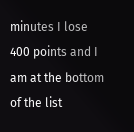minutes I lose 400 points and I am at the bottom of the list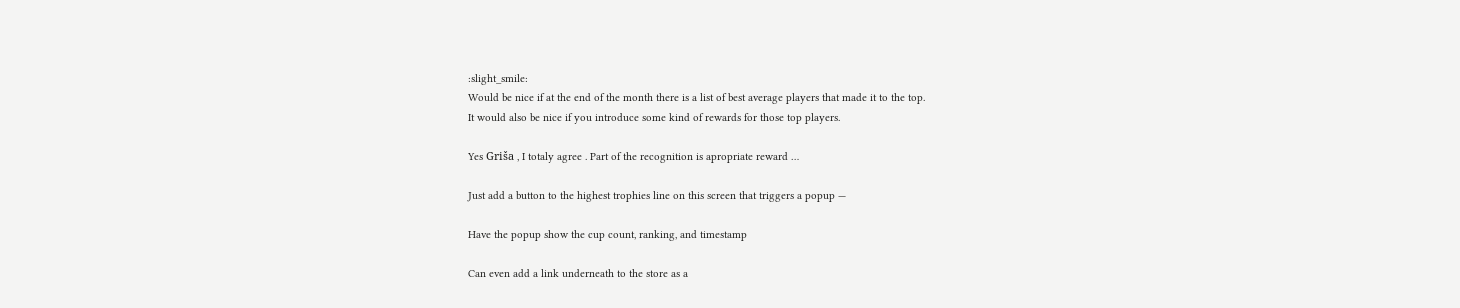:slight_smile:
Would be nice if at the end of the month there is a list of best average players that made it to the top.
It would also be nice if you introduce some kind of rewards for those top players.

Yes Griša , I totaly agree . Part of the recognition is apropriate reward …

Just add a button to the highest trophies line on this screen that triggers a popup —

Have the popup show the cup count, ranking, and timestamp

Can even add a link underneath to the store as a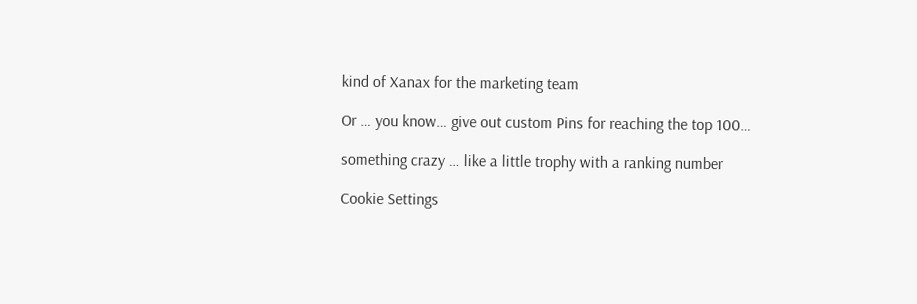kind of Xanax for the marketing team

Or … you know… give out custom Pins for reaching the top 100…

something crazy … like a little trophy with a ranking number

Cookie Settings